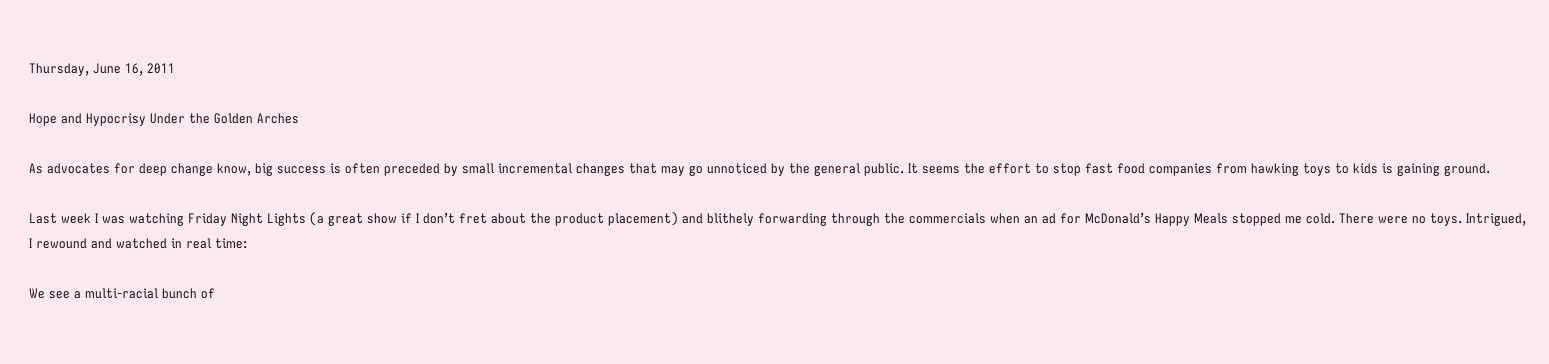Thursday, June 16, 2011

Hope and Hypocrisy Under the Golden Arches

As advocates for deep change know, big success is often preceded by small incremental changes that may go unnoticed by the general public. It seems the effort to stop fast food companies from hawking toys to kids is gaining ground.

Last week I was watching Friday Night Lights (a great show if I don’t fret about the product placement) and blithely forwarding through the commercials when an ad for McDonald’s Happy Meals stopped me cold. There were no toys. Intrigued, I rewound and watched in real time:

We see a multi-racial bunch of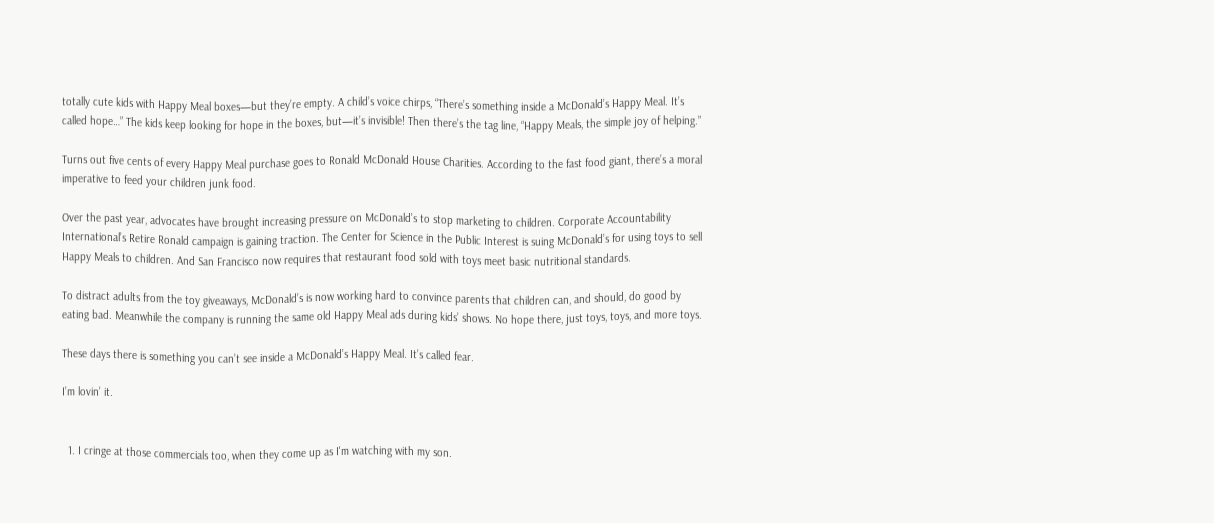totally cute kids with Happy Meal boxes—but they’re empty. A child’s voice chirps, “There’s something inside a McDonald’s Happy Meal. It’s called hope…” The kids keep looking for hope in the boxes, but—it’s invisible! Then there’s the tag line, “Happy Meals, the simple joy of helping.”

Turns out five cents of every Happy Meal purchase goes to Ronald McDonald House Charities. According to the fast food giant, there’s a moral imperative to feed your children junk food.

Over the past year, advocates have brought increasing pressure on McDonald’s to stop marketing to children. Corporate Accountability International’s Retire Ronald campaign is gaining traction. The Center for Science in the Public Interest is suing McDonald’s for using toys to sell Happy Meals to children. And San Francisco now requires that restaurant food sold with toys meet basic nutritional standards.

To distract adults from the toy giveaways, McDonald’s is now working hard to convince parents that children can, and should, do good by eating bad. Meanwhile the company is running the same old Happy Meal ads during kids’ shows. No hope there, just toys, toys, and more toys.

These days there is something you can’t see inside a McDonald’s Happy Meal. It’s called fear.

I’m lovin’ it.


  1. I cringe at those commercials too, when they come up as I'm watching with my son.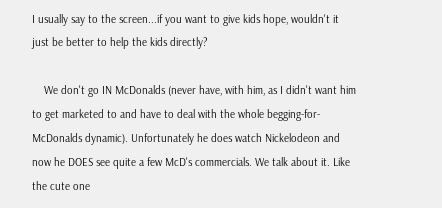I usually say to the screen...if you want to give kids hope, wouldn't it just be better to help the kids directly?

    We don't go IN McDonalds (never have, with him, as I didn't want him to get marketed to and have to deal with the whole begging-for-McDonalds dynamic). Unfortunately he does watch Nickelodeon and now he DOES see quite a few McD's commercials. We talk about it. Like the cute one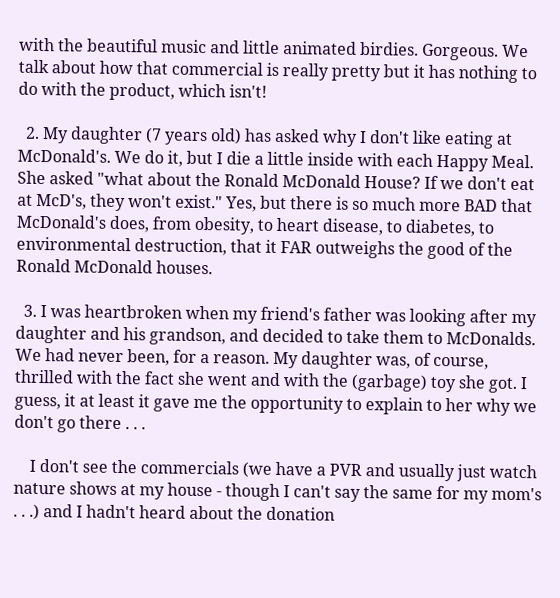with the beautiful music and little animated birdies. Gorgeous. We talk about how that commercial is really pretty but it has nothing to do with the product, which isn't!

  2. My daughter (7 years old) has asked why I don't like eating at McDonald's. We do it, but I die a little inside with each Happy Meal. She asked "what about the Ronald McDonald House? If we don't eat at McD's, they won't exist." Yes, but there is so much more BAD that McDonald's does, from obesity, to heart disease, to diabetes, to environmental destruction, that it FAR outweighs the good of the Ronald McDonald houses.

  3. I was heartbroken when my friend's father was looking after my daughter and his grandson, and decided to take them to McDonalds. We had never been, for a reason. My daughter was, of course, thrilled with the fact she went and with the (garbage) toy she got. I guess, it at least it gave me the opportunity to explain to her why we don't go there . . .

    I don't see the commercials (we have a PVR and usually just watch nature shows at my house - though I can't say the same for my mom's . . .) and I hadn't heard about the donation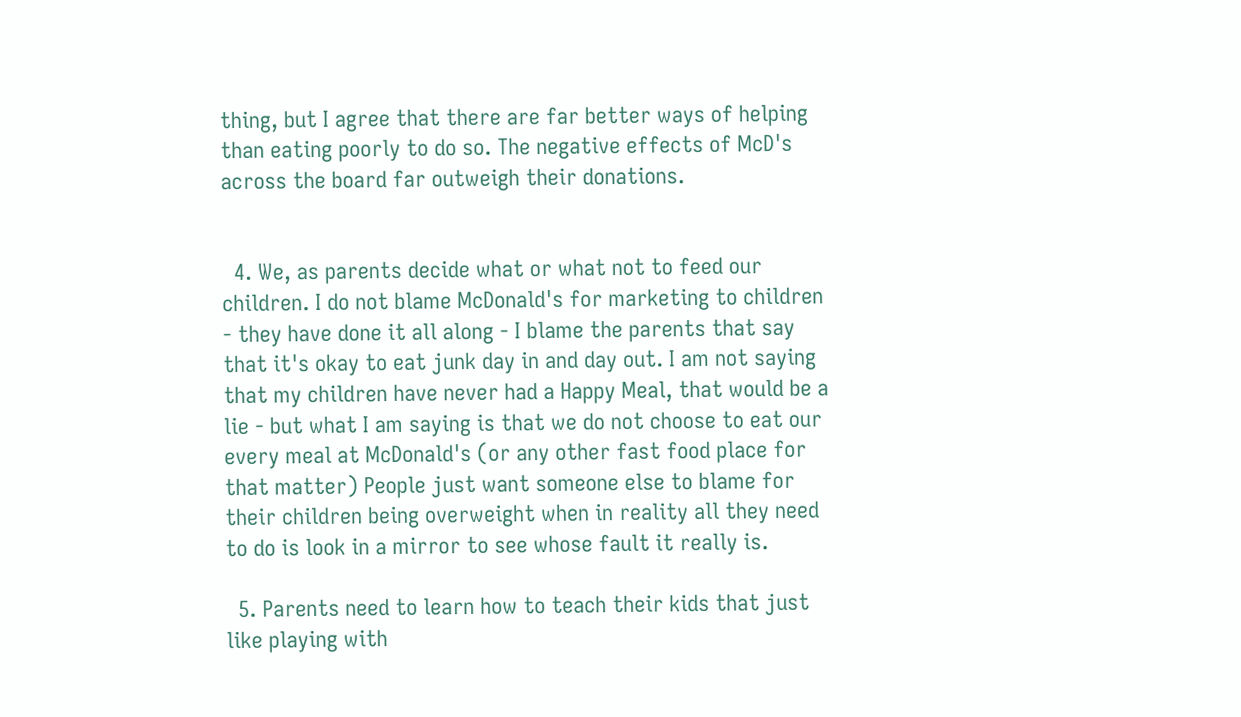thing, but I agree that there are far better ways of helping than eating poorly to do so. The negative effects of McD's across the board far outweigh their donations.


  4. We, as parents decide what or what not to feed our children. I do not blame McDonald's for marketing to children - they have done it all along - I blame the parents that say that it's okay to eat junk day in and day out. I am not saying that my children have never had a Happy Meal, that would be a lie - but what I am saying is that we do not choose to eat our every meal at McDonald's (or any other fast food place for that matter) People just want someone else to blame for their children being overweight when in reality all they need to do is look in a mirror to see whose fault it really is.

  5. Parents need to learn how to teach their kids that just like playing with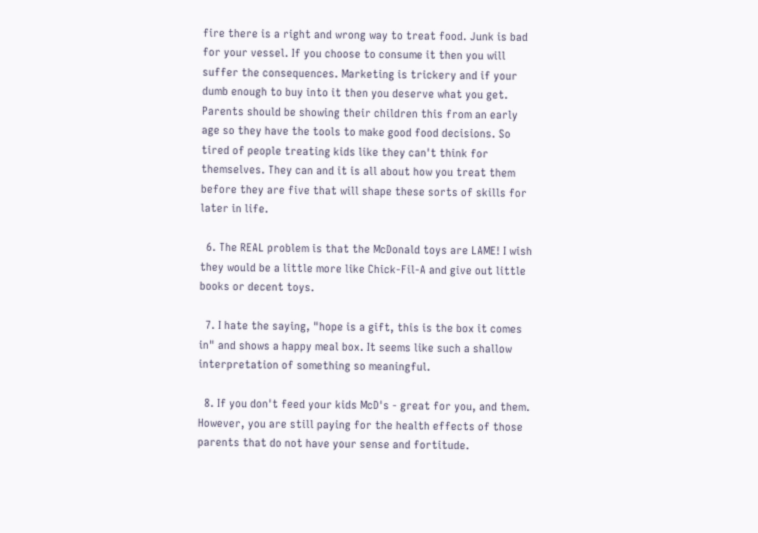fire there is a right and wrong way to treat food. Junk is bad for your vessel. If you choose to consume it then you will suffer the consequences. Marketing is trickery and if your dumb enough to buy into it then you deserve what you get. Parents should be showing their children this from an early age so they have the tools to make good food decisions. So tired of people treating kids like they can't think for themselves. They can and it is all about how you treat them before they are five that will shape these sorts of skills for later in life.

  6. The REAL problem is that the McDonald toys are LAME! I wish they would be a little more like Chick-Fil-A and give out little books or decent toys.

  7. I hate the saying, "hope is a gift, this is the box it comes in" and shows a happy meal box. It seems like such a shallow interpretation of something so meaningful.

  8. If you don't feed your kids McD's - great for you, and them. However, you are still paying for the health effects of those parents that do not have your sense and fortitude.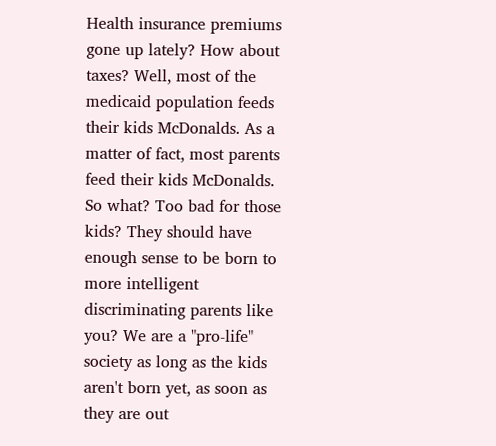Health insurance premiums gone up lately? How about taxes? Well, most of the medicaid population feeds their kids McDonalds. As a matter of fact, most parents feed their kids McDonalds. So what? Too bad for those kids? They should have enough sense to be born to more intelligent discriminating parents like you? We are a "pro-life" society as long as the kids aren't born yet, as soon as they are out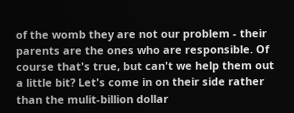of the womb they are not our problem - their parents are the ones who are responsible. Of course that's true, but can't we help them out a little bit? Let's come in on their side rather than the mulit-billion dollar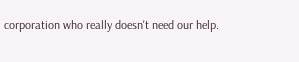corporation who really doesn't need our help.